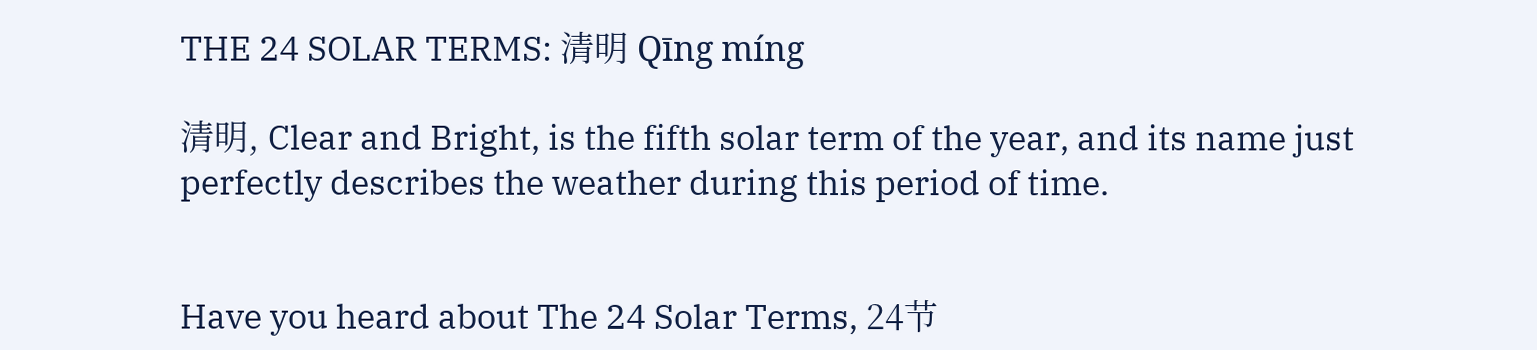THE 24 SOLAR TERMS: 清明 Qīng míng

清明, Clear and Bright, is the fifth solar term of the year, and its name just perfectly describes the weather during this period of time.


Have you heard about The 24 Solar Terms, 24节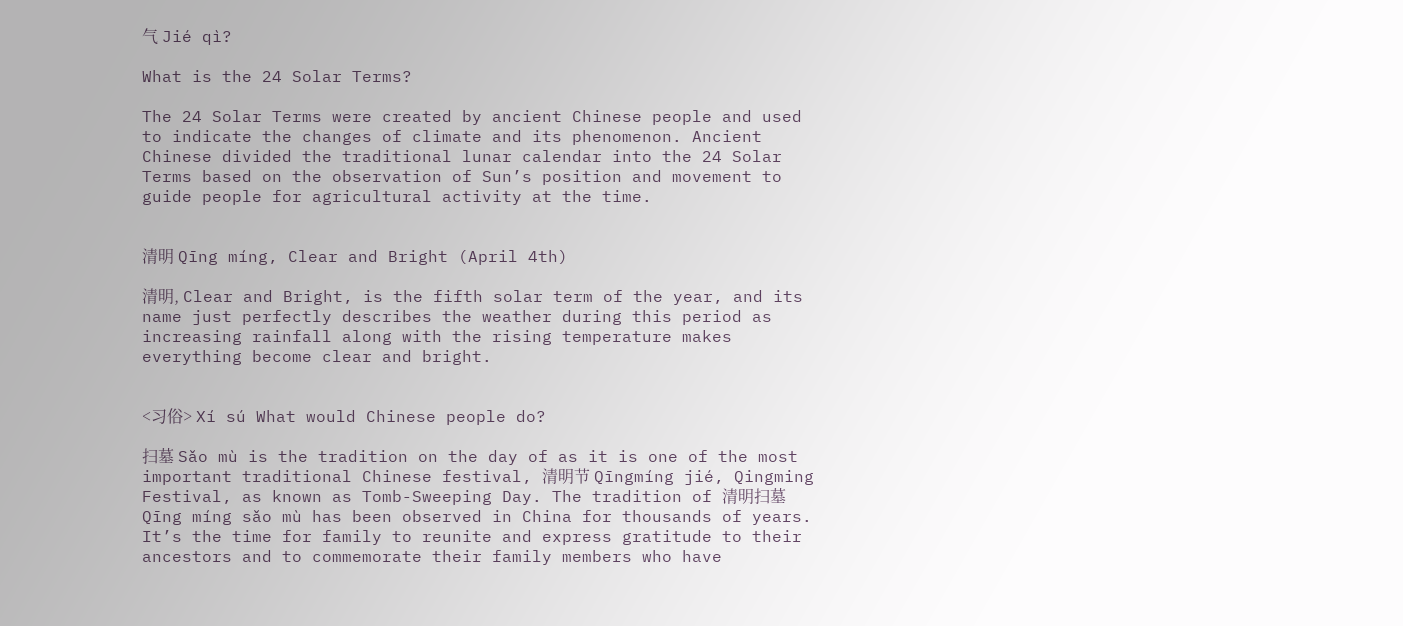气 Jié qì?

What is the 24 Solar Terms?

The 24 Solar Terms were created by ancient Chinese people and used to indicate the changes of climate and its phenomenon. Ancient Chinese divided the traditional lunar calendar into the 24 Solar Terms based on the observation of Sun’s position and movement to guide people for agricultural activity at the time.


清明 Qīng míng, Clear and Bright (April 4th)

清明, Clear and Bright, is the fifth solar term of the year, and its name just perfectly describes the weather during this period as increasing rainfall along with the rising temperature makes everything become clear and bright.


<习俗> Xí sú What would Chinese people do?

扫墓 Sǎo mù is the tradition on the day of as it is one of the most important traditional Chinese festival, 清明节 Qīngmíng jié, Qingming Festival, as known as Tomb-Sweeping Day. The tradition of 清明扫墓 Qīng míng sǎo mù has been observed in China for thousands of years. It’s the time for family to reunite and express gratitude to their ancestors and to commemorate their family members who have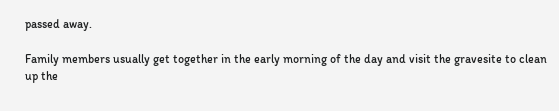passed away.

Family members usually get together in the early morning of the day and visit the gravesite to clean up the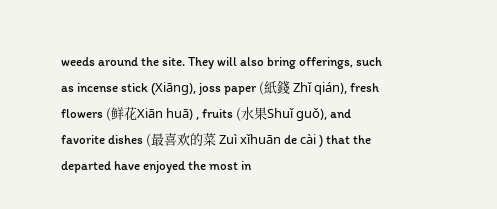weeds around the site. They will also bring offerings, such as incense stick (Xiāng), joss paper (紙錢 Zhǐ qián), fresh flowers (鲜花Xiān huā) , fruits (水果Shuǐ guǒ), and favorite dishes (最喜欢的菜 Zuì xǐhuān de cài ) that the departed have enjoyed the most in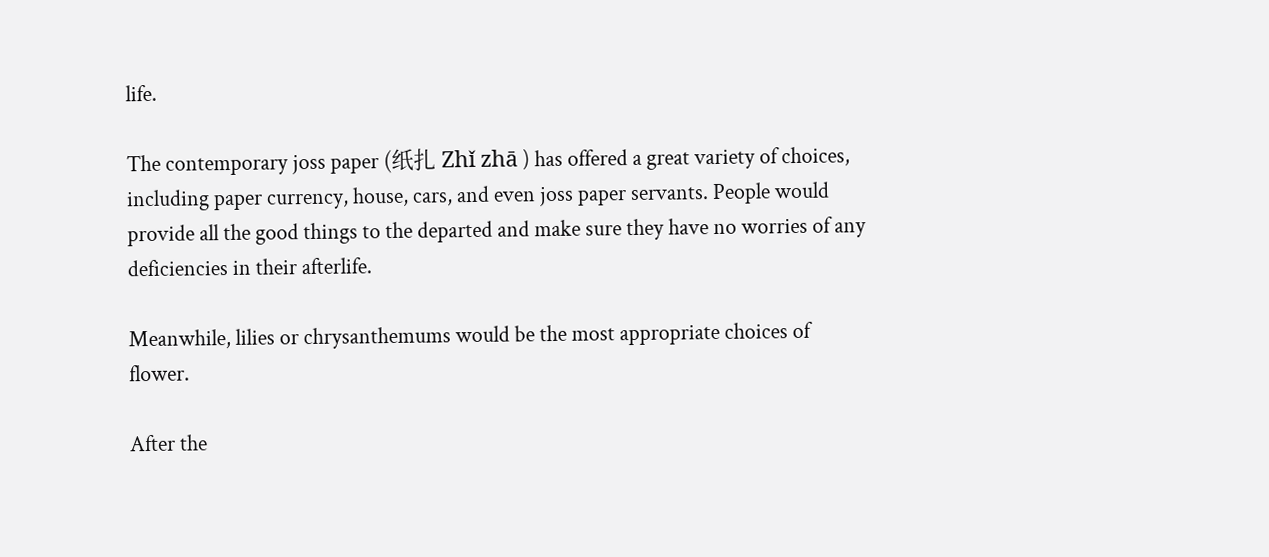life.

The contemporary joss paper (纸扎 Zhǐ zhā ) has offered a great variety of choices, including paper currency, house, cars, and even joss paper servants. People would provide all the good things to the departed and make sure they have no worries of any deficiencies in their afterlife.

Meanwhile, lilies or chrysanthemums would be the most appropriate choices of flower.

After the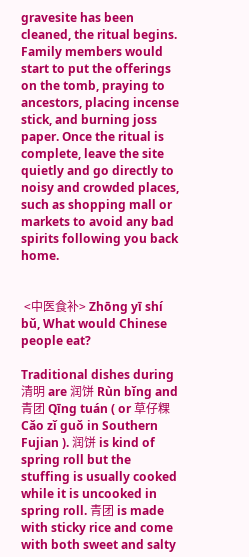gravesite has been cleaned, the ritual begins. Family members would start to put the offerings on the tomb, praying to ancestors, placing incense stick, and burning joss paper. Once the ritual is complete, leave the site quietly and go directly to noisy and crowded places, such as shopping mall or markets to avoid any bad spirits following you back home.


 <中医食补> Zhōng yī shí bǔ, What would Chinese people eat?

Traditional dishes during 清明 are 润饼 Rùn bǐng and 青团 Qīng tuán ( or 草仔粿 Cǎo zǐ guǒ in Southern Fujian ). 润饼 is kind of spring roll but the stuffing is usually cooked while it is uncooked in spring roll. 青团 is made with sticky rice and come with both sweet and salty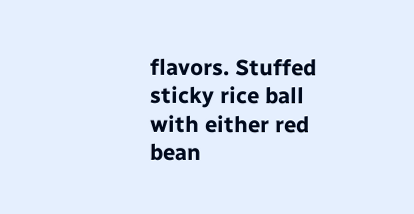flavors. Stuffed sticky rice ball with either red bean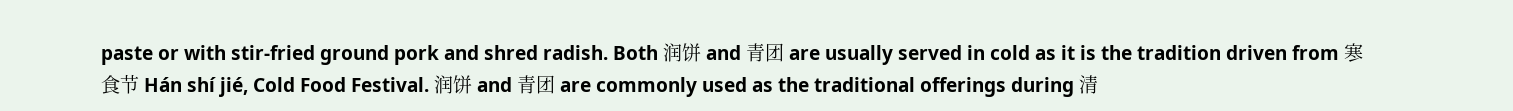paste or with stir-fried ground pork and shred radish. Both 润饼 and 青团 are usually served in cold as it is the tradition driven from 寒食节 Hán shí jié, Cold Food Festival. 润饼 and 青团 are commonly used as the traditional offerings during 清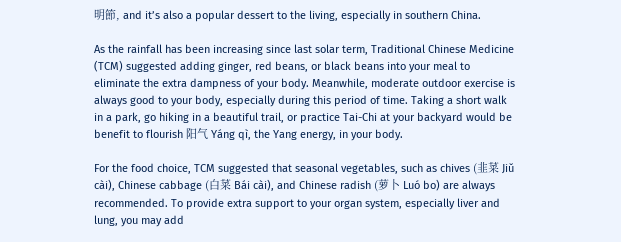明節, and it’s also a popular dessert to the living, especially in southern China.

As the rainfall has been increasing since last solar term, Traditional Chinese Medicine (TCM) suggested adding ginger, red beans, or black beans into your meal to eliminate the extra dampness of your body. Meanwhile, moderate outdoor exercise is always good to your body, especially during this period of time. Taking a short walk in a park, go hiking in a beautiful trail, or practice Tai-Chi at your backyard would be benefit to flourish 阳气 Yáng qì, the Yang energy, in your body.

For the food choice, TCM suggested that seasonal vegetables, such as chives (韭菜 Jiǔ cài), Chinese cabbage (白菜 Bái cài), and Chinese radish (萝卜 Luó bo) are always recommended. To provide extra support to your organ system, especially liver and lung, you may add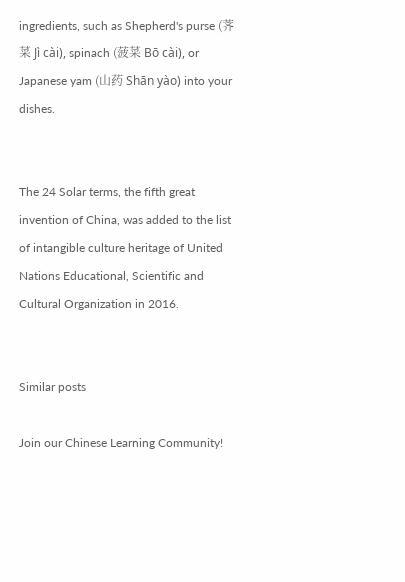ingredients, such as Shepherd's purse (荠菜 Jì cài), spinach (菠菜 Bō cài), or Japanese yam (山药 Shān yào) into your dishes.


The 24 Solar terms, the fifth great invention of China, was added to the list of intangible culture heritage of United Nations Educational, Scientific and Cultural Organization in 2016.


Similar posts

Join our Chinese Learning Community!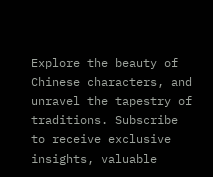Explore the beauty of Chinese characters, and unravel the tapestry of traditions. Subscribe to receive exclusive insights, valuable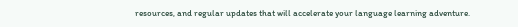resources, and regular updates that will accelerate your language learning adventure.